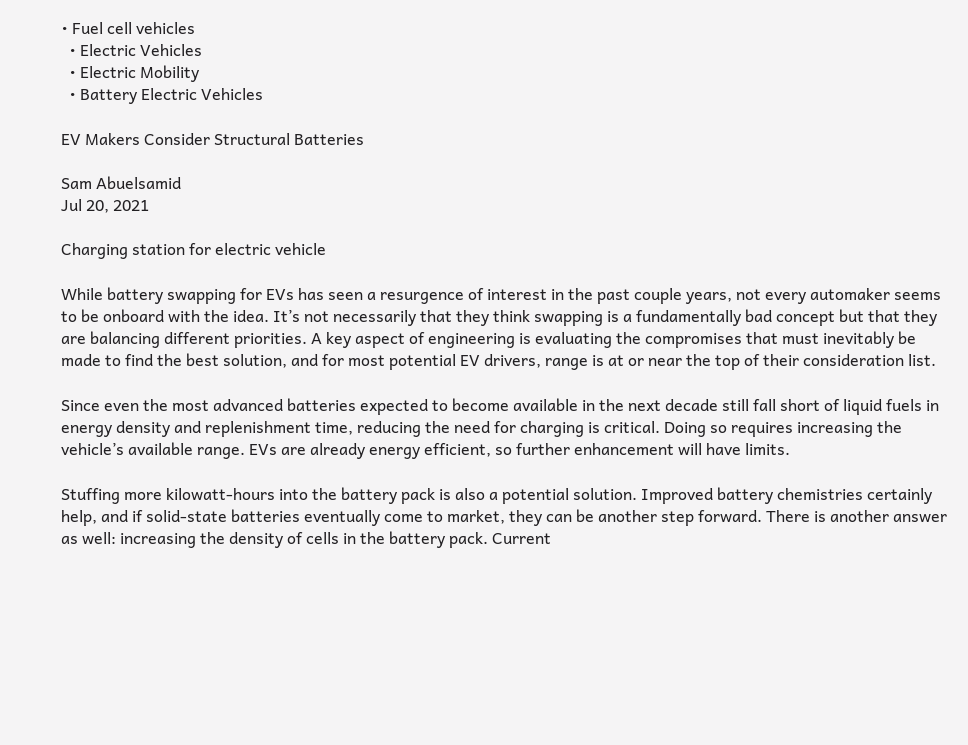• Fuel cell vehicles
  • Electric Vehicles
  • Electric Mobility
  • Battery Electric Vehicles

EV Makers Consider Structural Batteries

Sam Abuelsamid
Jul 20, 2021

Charging station for electric vehicle

While battery swapping for EVs has seen a resurgence of interest in the past couple years, not every automaker seems to be onboard with the idea. It’s not necessarily that they think swapping is a fundamentally bad concept but that they are balancing different priorities. A key aspect of engineering is evaluating the compromises that must inevitably be made to find the best solution, and for most potential EV drivers, range is at or near the top of their consideration list.

Since even the most advanced batteries expected to become available in the next decade still fall short of liquid fuels in energy density and replenishment time, reducing the need for charging is critical. Doing so requires increasing the vehicle’s available range. EVs are already energy efficient, so further enhancement will have limits.

Stuffing more kilowatt-hours into the battery pack is also a potential solution. Improved battery chemistries certainly help, and if solid-state batteries eventually come to market, they can be another step forward. There is another answer as well: increasing the density of cells in the battery pack. Current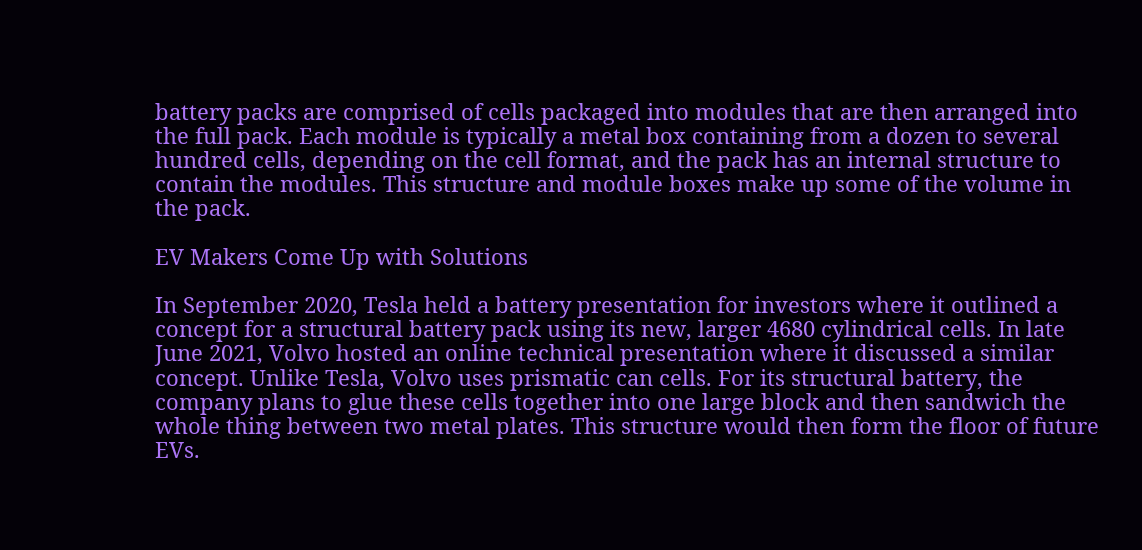battery packs are comprised of cells packaged into modules that are then arranged into the full pack. Each module is typically a metal box containing from a dozen to several hundred cells, depending on the cell format, and the pack has an internal structure to contain the modules. This structure and module boxes make up some of the volume in the pack.

EV Makers Come Up with Solutions

In September 2020, Tesla held a battery presentation for investors where it outlined a concept for a structural battery pack using its new, larger 4680 cylindrical cells. In late June 2021, Volvo hosted an online technical presentation where it discussed a similar concept. Unlike Tesla, Volvo uses prismatic can cells. For its structural battery, the company plans to glue these cells together into one large block and then sandwich the whole thing between two metal plates. This structure would then form the floor of future EVs.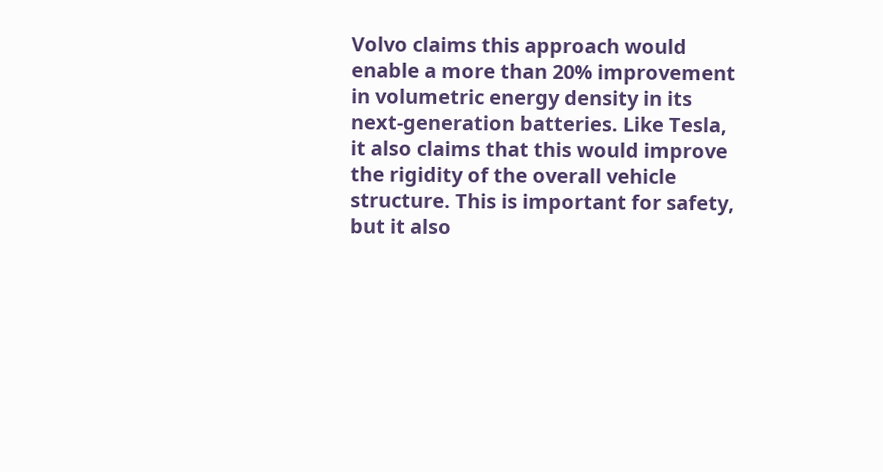Volvo claims this approach would enable a more than 20% improvement in volumetric energy density in its next-generation batteries. Like Tesla, it also claims that this would improve the rigidity of the overall vehicle structure. This is important for safety, but it also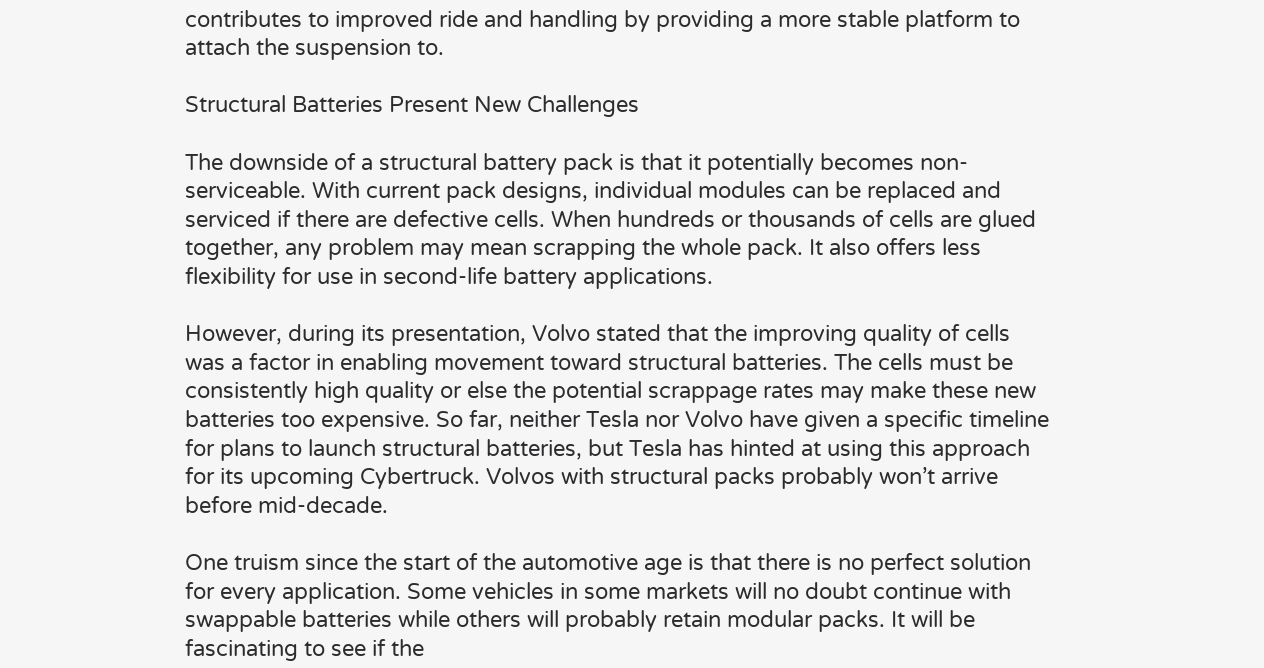contributes to improved ride and handling by providing a more stable platform to attach the suspension to.

Structural Batteries Present New Challenges

The downside of a structural battery pack is that it potentially becomes non-serviceable. With current pack designs, individual modules can be replaced and serviced if there are defective cells. When hundreds or thousands of cells are glued together, any problem may mean scrapping the whole pack. It also offers less flexibility for use in second-life battery applications.

However, during its presentation, Volvo stated that the improving quality of cells was a factor in enabling movement toward structural batteries. The cells must be consistently high quality or else the potential scrappage rates may make these new batteries too expensive. So far, neither Tesla nor Volvo have given a specific timeline for plans to launch structural batteries, but Tesla has hinted at using this approach for its upcoming Cybertruck. Volvos with structural packs probably won’t arrive before mid-decade.

One truism since the start of the automotive age is that there is no perfect solution for every application. Some vehicles in some markets will no doubt continue with swappable batteries while others will probably retain modular packs. It will be fascinating to see if the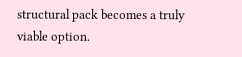structural pack becomes a truly viable option.